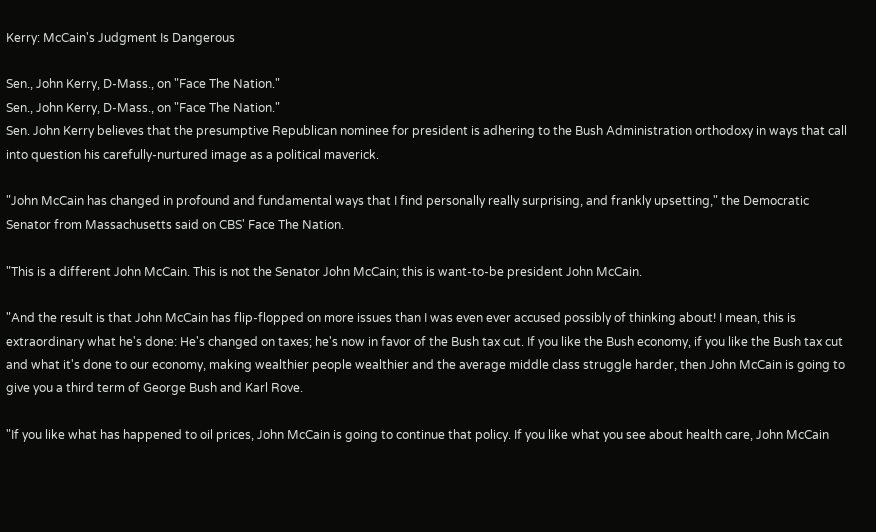Kerry: McCain's Judgment Is Dangerous

Sen., John Kerry, D-Mass., on "Face The Nation."
Sen., John Kerry, D-Mass., on "Face The Nation."
Sen. John Kerry believes that the presumptive Republican nominee for president is adhering to the Bush Administration orthodoxy in ways that call into question his carefully-nurtured image as a political maverick.

"John McCain has changed in profound and fundamental ways that I find personally really surprising, and frankly upsetting," the Democratic Senator from Massachusetts said on CBS' Face The Nation.

"This is a different John McCain. This is not the Senator John McCain; this is want-to-be president John McCain.

"And the result is that John McCain has flip-flopped on more issues than I was even ever accused possibly of thinking about! I mean, this is extraordinary what he's done: He's changed on taxes; he's now in favor of the Bush tax cut. If you like the Bush economy, if you like the Bush tax cut and what it's done to our economy, making wealthier people wealthier and the average middle class struggle harder, then John McCain is going to give you a third term of George Bush and Karl Rove.

"If you like what has happened to oil prices, John McCain is going to continue that policy. If you like what you see about health care, John McCain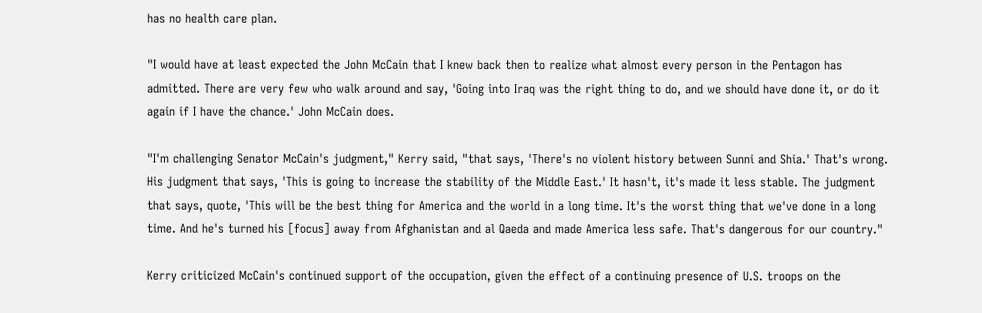has no health care plan.

"I would have at least expected the John McCain that I knew back then to realize what almost every person in the Pentagon has admitted. There are very few who walk around and say, 'Going into Iraq was the right thing to do, and we should have done it, or do it again if I have the chance.' John McCain does.

"I'm challenging Senator McCain's judgment," Kerry said, "that says, 'There's no violent history between Sunni and Shia.' That's wrong. His judgment that says, 'This is going to increase the stability of the Middle East.' It hasn't, it's made it less stable. The judgment that says, quote, 'This will be the best thing for America and the world in a long time. It's the worst thing that we've done in a long time. And he's turned his [focus] away from Afghanistan and al Qaeda and made America less safe. That's dangerous for our country."

Kerry criticized McCain's continued support of the occupation, given the effect of a continuing presence of U.S. troops on the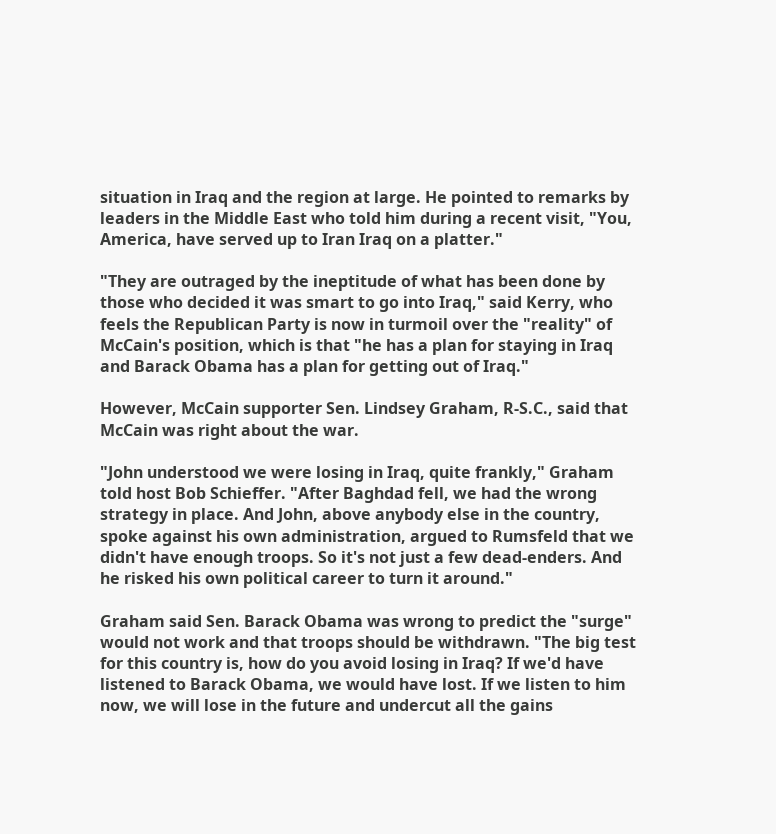situation in Iraq and the region at large. He pointed to remarks by leaders in the Middle East who told him during a recent visit, "You, America, have served up to Iran Iraq on a platter."

"They are outraged by the ineptitude of what has been done by those who decided it was smart to go into Iraq," said Kerry, who feels the Republican Party is now in turmoil over the "reality" of McCain's position, which is that "he has a plan for staying in Iraq and Barack Obama has a plan for getting out of Iraq."

However, McCain supporter Sen. Lindsey Graham, R-S.C., said that McCain was right about the war.

"John understood we were losing in Iraq, quite frankly," Graham told host Bob Schieffer. "After Baghdad fell, we had the wrong strategy in place. And John, above anybody else in the country, spoke against his own administration, argued to Rumsfeld that we didn't have enough troops. So it's not just a few dead-enders. And he risked his own political career to turn it around."

Graham said Sen. Barack Obama was wrong to predict the "surge" would not work and that troops should be withdrawn. "The big test for this country is, how do you avoid losing in Iraq? If we'd have listened to Barack Obama, we would have lost. If we listen to him now, we will lose in the future and undercut all the gains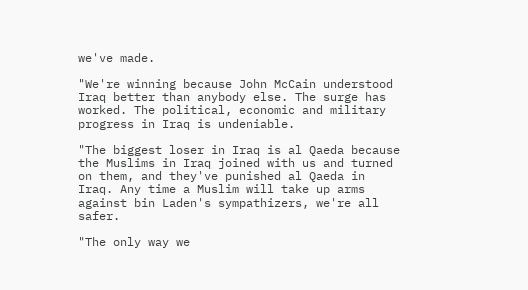we've made.

"We're winning because John McCain understood Iraq better than anybody else. The surge has worked. The political, economic and military progress in Iraq is undeniable.

"The biggest loser in Iraq is al Qaeda because the Muslims in Iraq joined with us and turned on them, and they've punished al Qaeda in Iraq. Any time a Muslim will take up arms against bin Laden's sympathizers, we're all safer.

"The only way we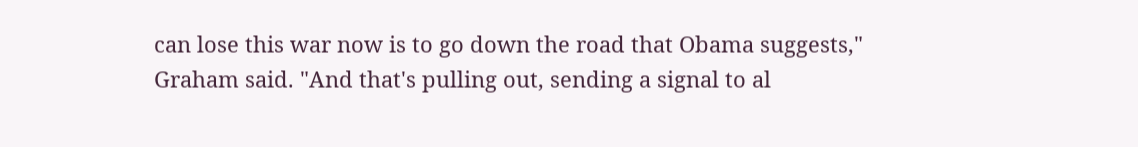can lose this war now is to go down the road that Obama suggests," Graham said. "And that's pulling out, sending a signal to al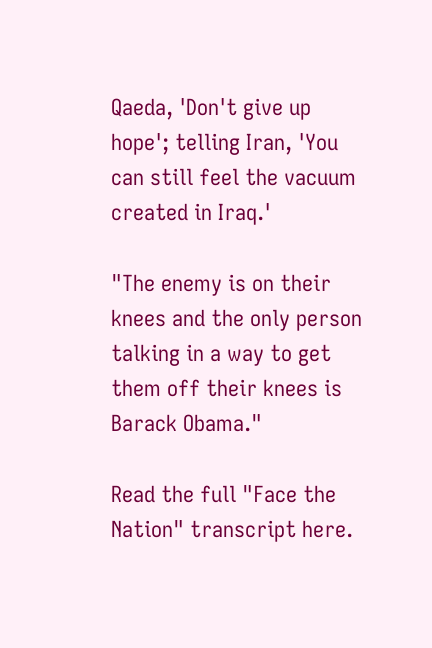Qaeda, 'Don't give up hope'; telling Iran, 'You can still feel the vacuum created in Iraq.'

"The enemy is on their knees and the only person talking in a way to get them off their knees is Barack Obama."

Read the full "Face the Nation" transcript here.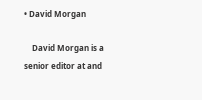• David Morgan

    David Morgan is a senior editor at and